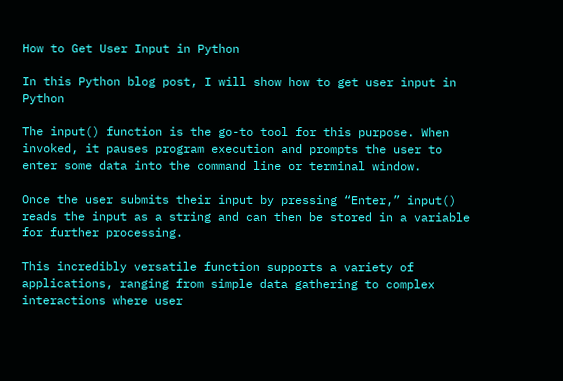How to Get User Input in Python

In this Python blog post, I will show how to get user input in Python

The input() function is the go-to tool for this purpose. When invoked, it pauses program execution and prompts the user to enter some data into the command line or terminal window.

Once the user submits their input by pressing “Enter,” input() reads the input as a string and can then be stored in a variable for further processing.

This incredibly versatile function supports a variety of applications, ranging from simple data gathering to complex interactions where user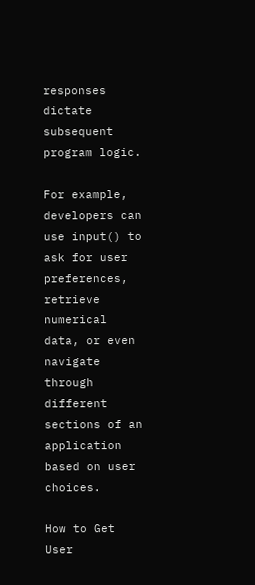responses dictate subsequent program logic.

For example, developers can use input() to ask for user preferences, retrieve numerical data, or even navigate through different sections of an application based on user choices.

How to Get User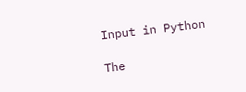Input in Python

The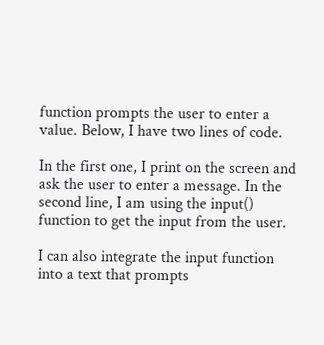function prompts the user to enter a value. Below, I have two lines of code.

In the first one, I print on the screen and ask the user to enter a message. In the second line, I am using the input() function to get the input from the user.

I can also integrate the input function into a text that prompts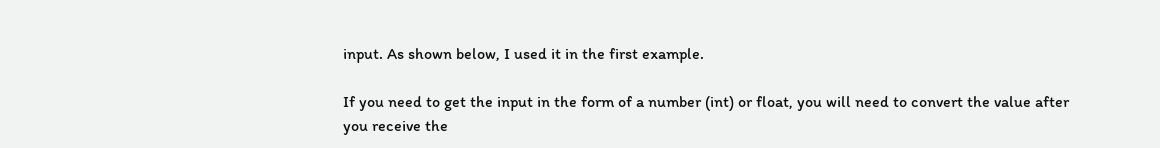input. As shown below, I used it in the first example.

If you need to get the input in the form of a number (int) or float, you will need to convert the value after you receive the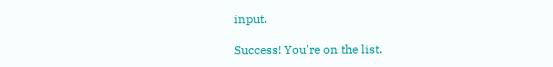input.

Success! You're on the list.